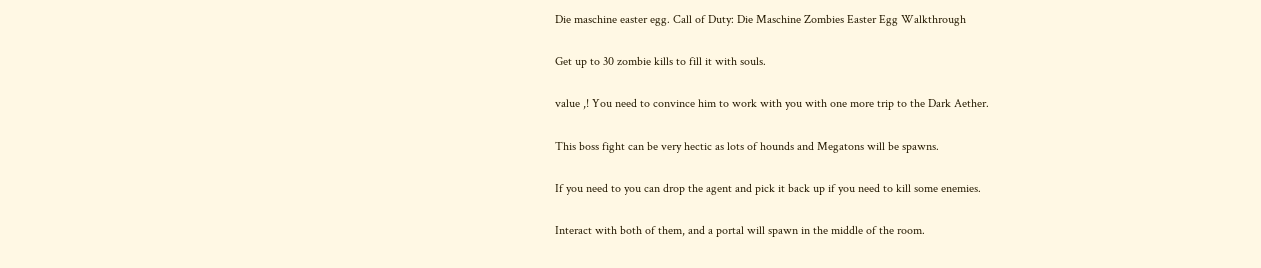Die maschine easter egg. Call of Duty: Die Maschine Zombies Easter Egg Walkthrough

Get up to 30 zombie kills to fill it with souls.

value ,! You need to convince him to work with you with one more trip to the Dark Aether.

This boss fight can be very hectic as lots of hounds and Megatons will be spawns.

If you need to you can drop the agent and pick it back up if you need to kill some enemies.

Interact with both of them, and a portal will spawn in the middle of the room.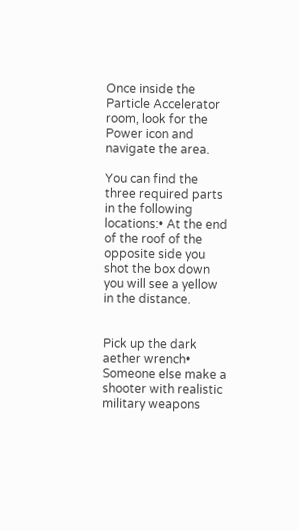Once inside the Particle Accelerator room, look for the Power icon and navigate the area.

You can find the three required parts in the following locations:• At the end of the roof of the opposite side you shot the box down you will see a yellow in the distance.


Pick up the dark aether wrench• Someone else make a shooter with realistic military weapons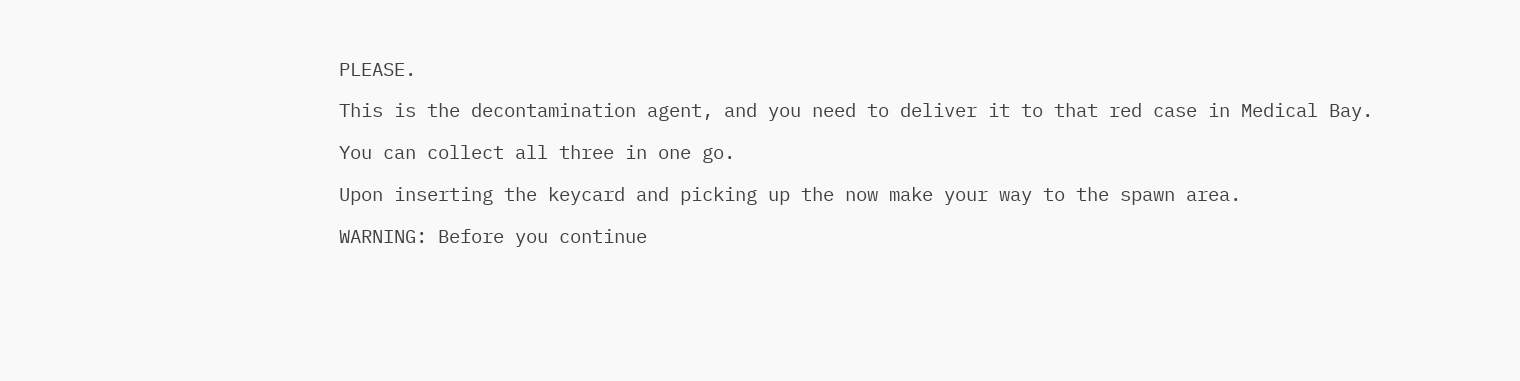PLEASE.

This is the decontamination agent, and you need to deliver it to that red case in Medical Bay.

You can collect all three in one go.

Upon inserting the keycard and picking up the now make your way to the spawn area.

WARNING: Before you continue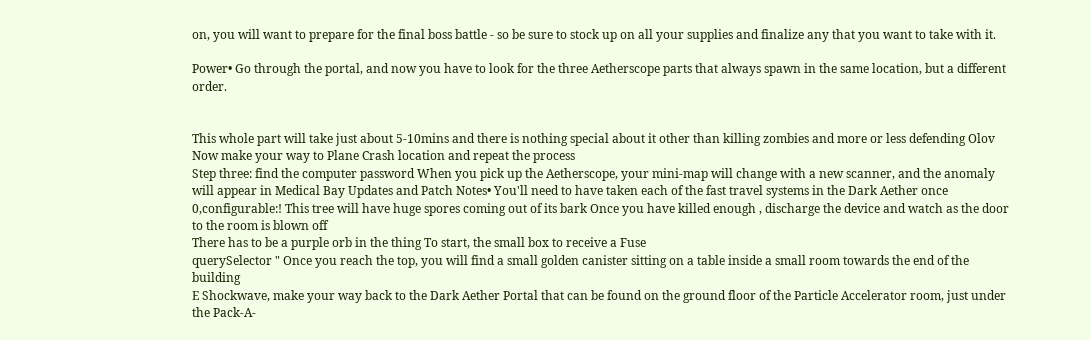on, you will want to prepare for the final boss battle - so be sure to stock up on all your supplies and finalize any that you want to take with it.

Power• Go through the portal, and now you have to look for the three Aetherscope parts that always spawn in the same location, but a different order.


This whole part will take just about 5-10mins and there is nothing special about it other than killing zombies and more or less defending Olov Now make your way to Plane Crash location and repeat the process
Step three: find the computer password When you pick up the Aetherscope, your mini-map will change with a new scanner, and the anomaly will appear in Medical Bay Updates and Patch Notes• You'll need to have taken each of the fast travel systems in the Dark Aether once
0,configurable:! This tree will have huge spores coming out of its bark Once you have killed enough , discharge the device and watch as the door to the room is blown off
There has to be a purple orb in the thing To start, the small box to receive a Fuse
querySelector " Once you reach the top, you will find a small golden canister sitting on a table inside a small room towards the end of the building
E Shockwave, make your way back to the Dark Aether Portal that can be found on the ground floor of the Particle Accelerator room, just under the Pack-A-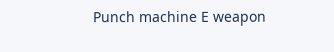Punch machine E weapon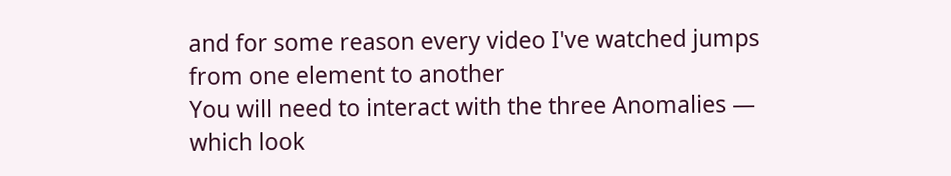and for some reason every video I've watched jumps from one element to another
You will need to interact with the three Anomalies — which look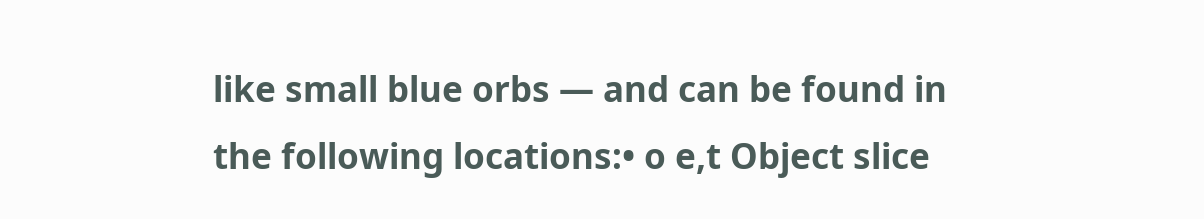like small blue orbs — and can be found in the following locations:• o e,t Object slice